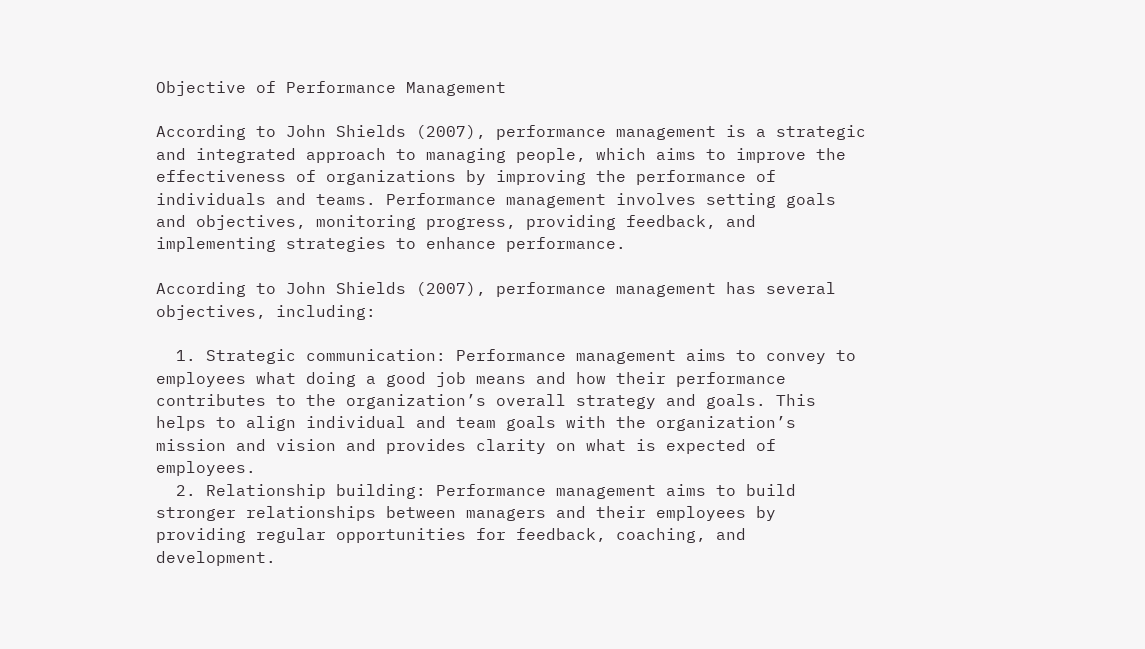Objective of Performance Management

According to John Shields (2007), performance management is a strategic and integrated approach to managing people, which aims to improve the effectiveness of organizations by improving the performance of individuals and teams. Performance management involves setting goals and objectives, monitoring progress, providing feedback, and implementing strategies to enhance performance.

According to John Shields (2007), performance management has several objectives, including:

  1. Strategic communication: Performance management aims to convey to employees what doing a good job means and how their performance contributes to the organization’s overall strategy and goals. This helps to align individual and team goals with the organization’s mission and vision and provides clarity on what is expected of employees.
  2. Relationship building: Performance management aims to build stronger relationships between managers and their employees by providing regular opportunities for feedback, coaching, and development.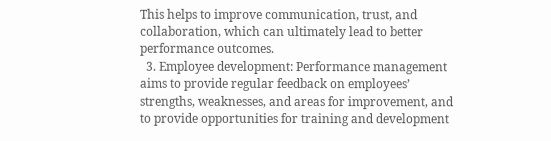This helps to improve communication, trust, and collaboration, which can ultimately lead to better performance outcomes.
  3. Employee development: Performance management aims to provide regular feedback on employees’ strengths, weaknesses, and areas for improvement, and to provide opportunities for training and development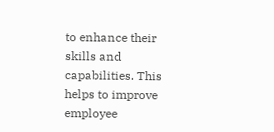to enhance their skills and capabilities. This helps to improve employee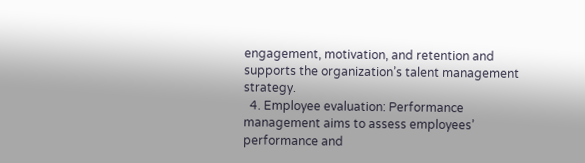engagement, motivation, and retention and supports the organization’s talent management strategy.
  4. Employee evaluation: Performance management aims to assess employees’ performance and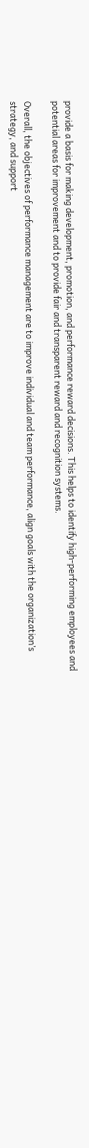provide a basis for making development, promotion, and performance reward decisions. This helps to identify high-performing employees and potential areas for improvement and to provide fair and transparent reward and recognition systems.

Overall, the objectives of performance management are to improve individual and team performance, align goals with the organization’s strategy, and support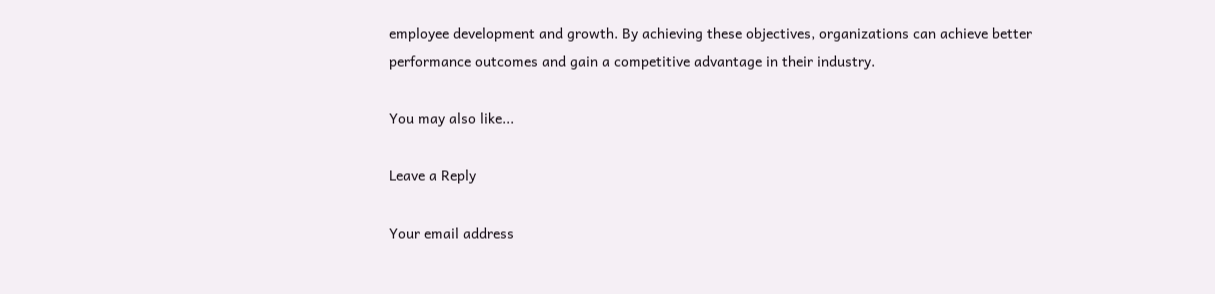employee development and growth. By achieving these objectives, organizations can achieve better performance outcomes and gain a competitive advantage in their industry.

You may also like...

Leave a Reply

Your email address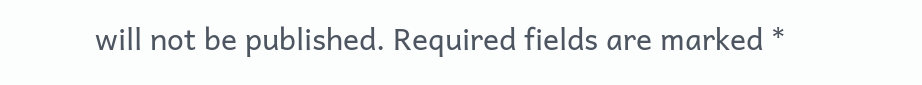will not be published. Required fields are marked *